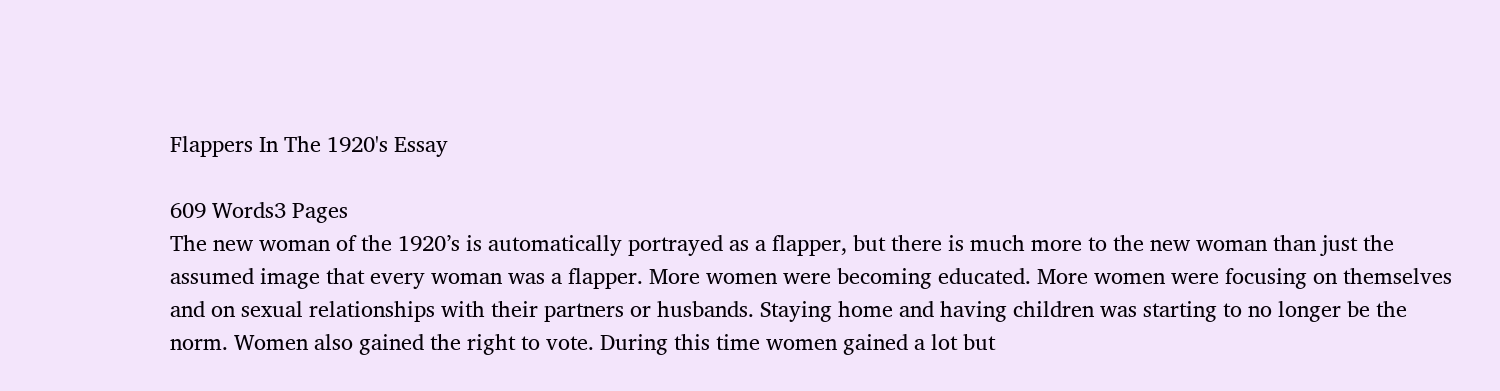Flappers In The 1920's Essay

609 Words3 Pages
The new woman of the 1920’s is automatically portrayed as a flapper, but there is much more to the new woman than just the assumed image that every woman was a flapper. More women were becoming educated. More women were focusing on themselves and on sexual relationships with their partners or husbands. Staying home and having children was starting to no longer be the norm. Women also gained the right to vote. During this time women gained a lot but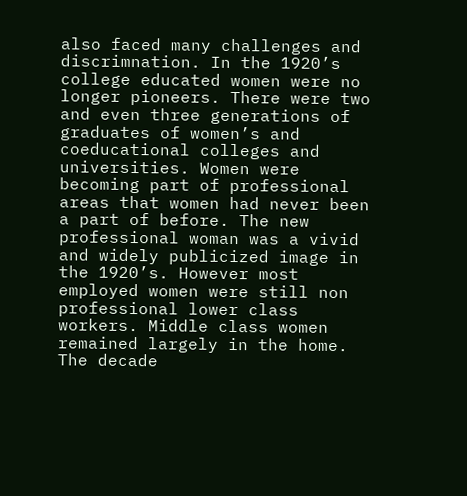also faced many challenges and discrimnation. In the 1920’s college educated women were no longer pioneers. There were two and even three generations of graduates of women’s and coeducational colleges and universities. Women were becoming part of professional areas that women had never been a part of before. The new professional woman was a vivid and widely publicized image in the 1920’s. However most employed women were still non professional lower class workers. Middle class women remained largely in the home. The decade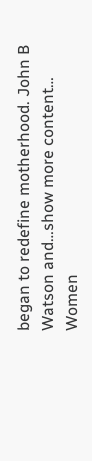began to redefine motherhood. John B Watson and…show more content…
Women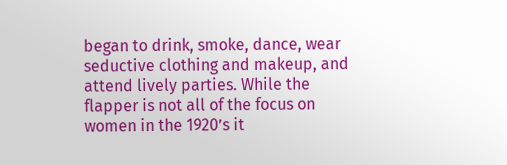began to drink, smoke, dance, wear seductive clothing and makeup, and attend lively parties. While the flapper is not all of the focus on women in the 1920’s it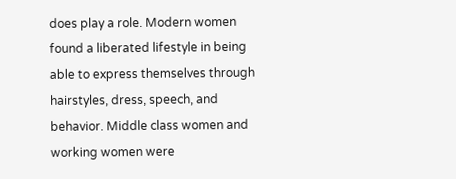does play a role. Modern women found a liberated lifestyle in being able to express themselves through hairstyles, dress, speech, and behavior. Middle class women and working women were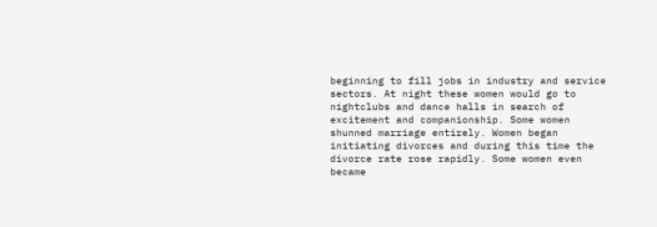beginning to fill jobs in industry and service sectors. At night these women would go to nightclubs and dance halls in search of excitement and companionship. Some women shunned marriage entirely. Women began initiating divorces and during this time the divorce rate rose rapidly. Some women even became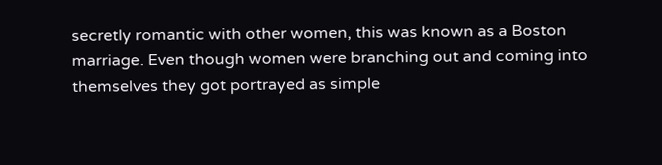secretly romantic with other women, this was known as a Boston marriage. Even though women were branching out and coming into themselves they got portrayed as simple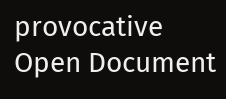provocative
Open Document